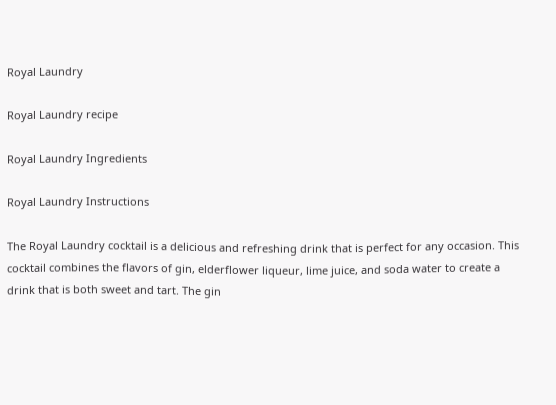Royal Laundry

Royal Laundry recipe

Royal Laundry Ingredients

Royal Laundry Instructions

The Royal Laundry cocktail is a delicious and refreshing drink that is perfect for any occasion. This cocktail combines the flavors of gin, elderflower liqueur, lime juice, and soda water to create a drink that is both sweet and tart. The gin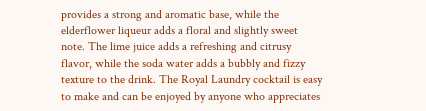provides a strong and aromatic base, while the elderflower liqueur adds a floral and slightly sweet note. The lime juice adds a refreshing and citrusy flavor, while the soda water adds a bubbly and fizzy texture to the drink. The Royal Laundry cocktail is easy to make and can be enjoyed by anyone who appreciates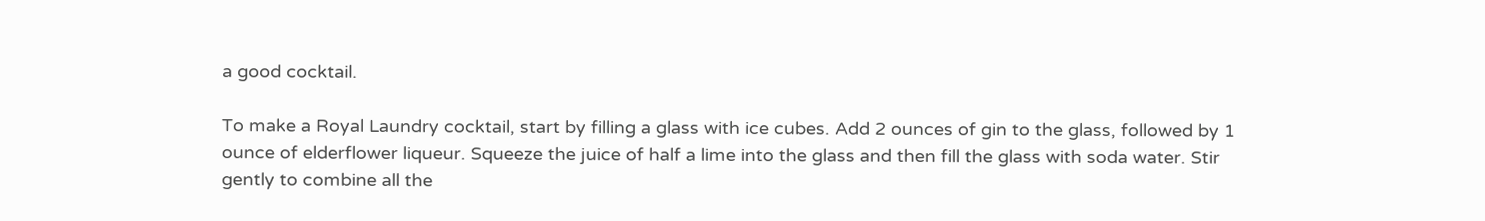a good cocktail.

To make a Royal Laundry cocktail, start by filling a glass with ice cubes. Add 2 ounces of gin to the glass, followed by 1 ounce of elderflower liqueur. Squeeze the juice of half a lime into the glass and then fill the glass with soda water. Stir gently to combine all the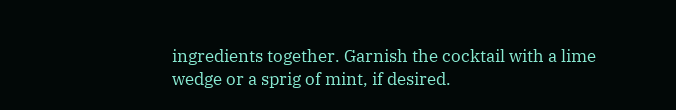ingredients together. Garnish the cocktail with a lime wedge or a sprig of mint, if desired.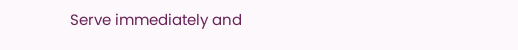Serve immediately and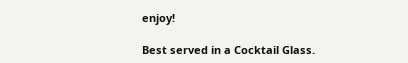enjoy!

Best served in a Cocktail Glass.